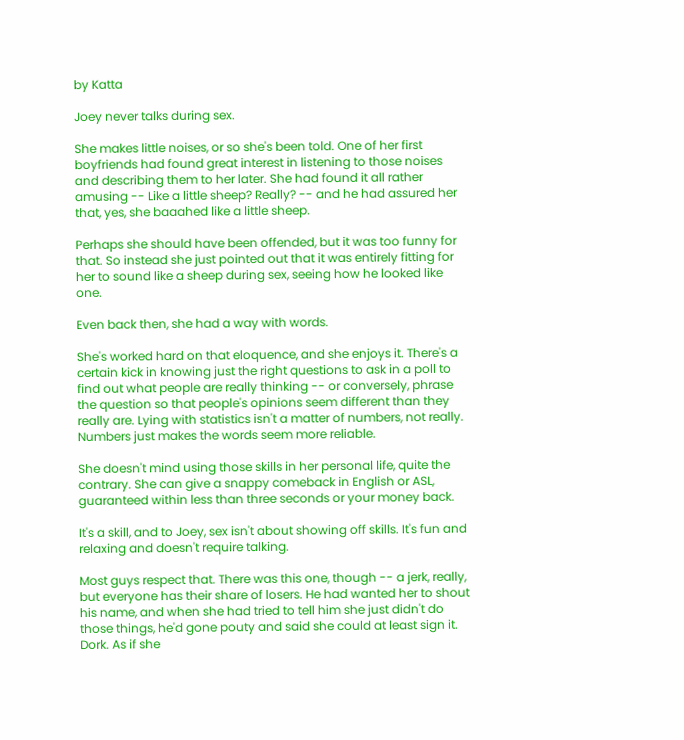by Katta

Joey never talks during sex.

She makes little noises, or so she's been told. One of her first boyfriends had found great interest in listening to those noises and describing them to her later. She had found it all rather amusing -- Like a little sheep? Really? -- and he had assured her that, yes, she baaahed like a little sheep.

Perhaps she should have been offended, but it was too funny for that. So instead she just pointed out that it was entirely fitting for her to sound like a sheep during sex, seeing how he looked like one.

Even back then, she had a way with words.

She's worked hard on that eloquence, and she enjoys it. There's a certain kick in knowing just the right questions to ask in a poll to find out what people are really thinking -- or conversely, phrase the question so that people's opinions seem different than they really are. Lying with statistics isn't a matter of numbers, not really. Numbers just makes the words seem more reliable.

She doesn't mind using those skills in her personal life, quite the contrary. She can give a snappy comeback in English or ASL, guaranteed within less than three seconds or your money back.

It's a skill, and to Joey, sex isn't about showing off skills. It's fun and relaxing and doesn't require talking.

Most guys respect that. There was this one, though -- a jerk, really, but everyone has their share of losers. He had wanted her to shout his name, and when she had tried to tell him she just didn't do those things, he'd gone pouty and said she could at least sign it. Dork. As if she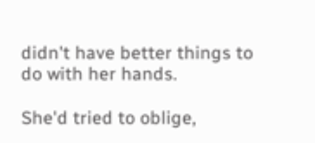didn't have better things to do with her hands.

She'd tried to oblige,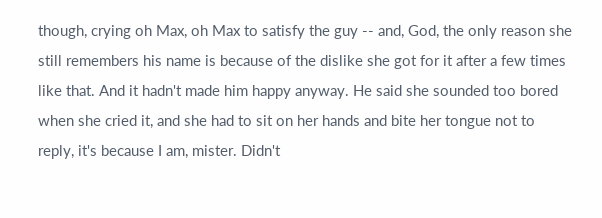though, crying oh Max, oh Max to satisfy the guy -- and, God, the only reason she still remembers his name is because of the dislike she got for it after a few times like that. And it hadn't made him happy anyway. He said she sounded too bored when she cried it, and she had to sit on her hands and bite her tongue not to reply, it's because I am, mister. Didn't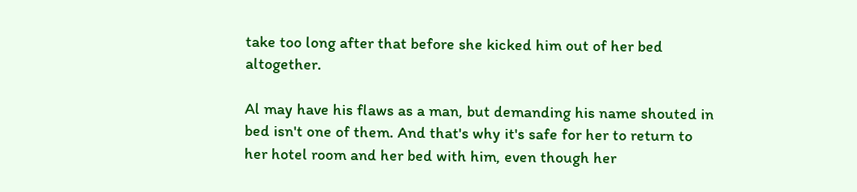take too long after that before she kicked him out of her bed altogether.

Al may have his flaws as a man, but demanding his name shouted in bed isn't one of them. And that's why it's safe for her to return to her hotel room and her bed with him, even though her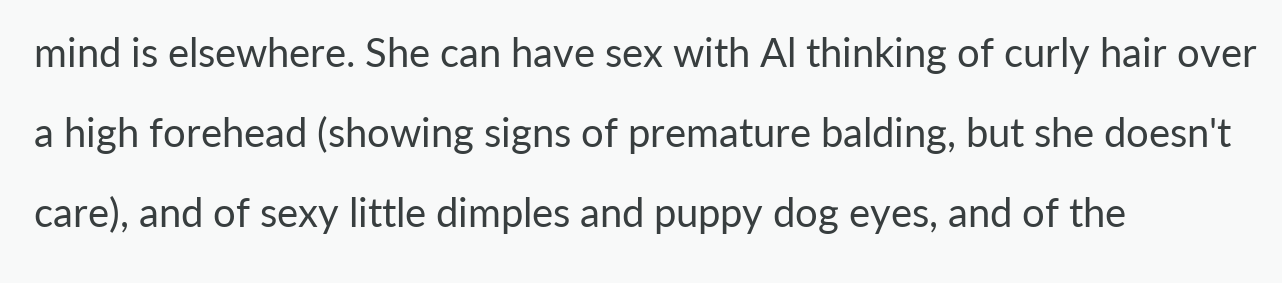mind is elsewhere. She can have sex with Al thinking of curly hair over a high forehead (showing signs of premature balding, but she doesn't care), and of sexy little dimples and puppy dog eyes, and of the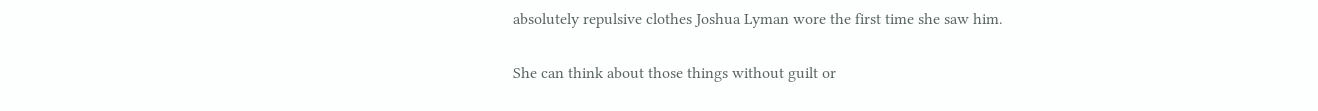absolutely repulsive clothes Joshua Lyman wore the first time she saw him.

She can think about those things without guilt or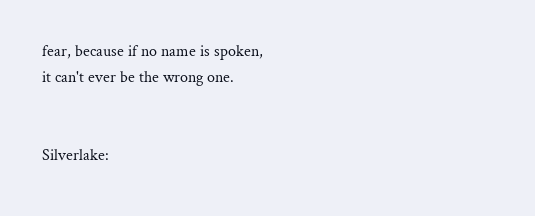fear, because if no name is spoken, it can't ever be the wrong one.


Silverlake: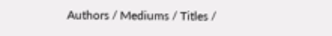Authors / Mediums / Titles /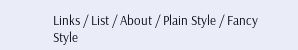Links / List / About / Plain Style / Fancy Style